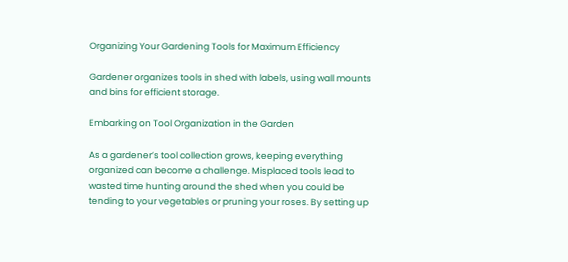Organizing Your Gardening Tools for Maximum Efficiency

Gardener organizes tools in shed with labels, using wall mounts and bins for efficient storage.

Embarking on Tool Organization in the Garden

As a gardener’s tool collection grows, keeping everything organized can become a challenge. Misplaced tools lead to wasted time hunting around the shed when you could be tending to your vegetables or pruning your roses. By setting up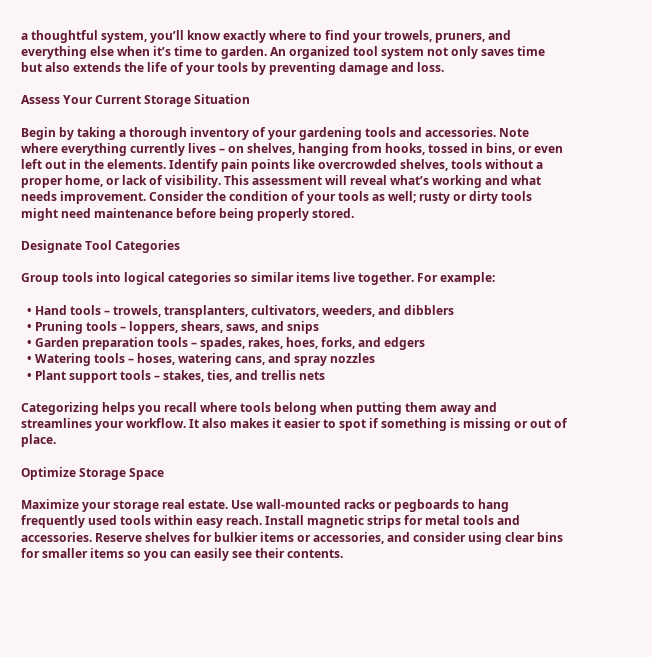a thoughtful system, you’ll know exactly where to find your trowels, pruners, and everything else when it’s time to garden. An organized tool system not only saves time but also extends the life of your tools by preventing damage and loss.

Assess Your Current Storage Situation

Begin by taking a thorough inventory of your gardening tools and accessories. Note where everything currently lives – on shelves, hanging from hooks, tossed in bins, or even left out in the elements. Identify pain points like overcrowded shelves, tools without a proper home, or lack of visibility. This assessment will reveal what’s working and what needs improvement. Consider the condition of your tools as well; rusty or dirty tools might need maintenance before being properly stored.

Designate Tool Categories

Group tools into logical categories so similar items live together. For example:

  • Hand tools – trowels, transplanters, cultivators, weeders, and dibblers
  • Pruning tools – loppers, shears, saws, and snips
  • Garden preparation tools – spades, rakes, hoes, forks, and edgers
  • Watering tools – hoses, watering cans, and spray nozzles
  • Plant support tools – stakes, ties, and trellis nets

Categorizing helps you recall where tools belong when putting them away and streamlines your workflow. It also makes it easier to spot if something is missing or out of place.

Optimize Storage Space

Maximize your storage real estate. Use wall-mounted racks or pegboards to hang frequently used tools within easy reach. Install magnetic strips for metal tools and accessories. Reserve shelves for bulkier items or accessories, and consider using clear bins for smaller items so you can easily see their contents.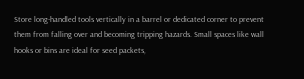Store long-handled tools vertically in a barrel or dedicated corner to prevent them from falling over and becoming tripping hazards. Small spaces like wall hooks or bins are ideal for seed packets,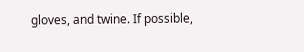gloves, and twine. If possible,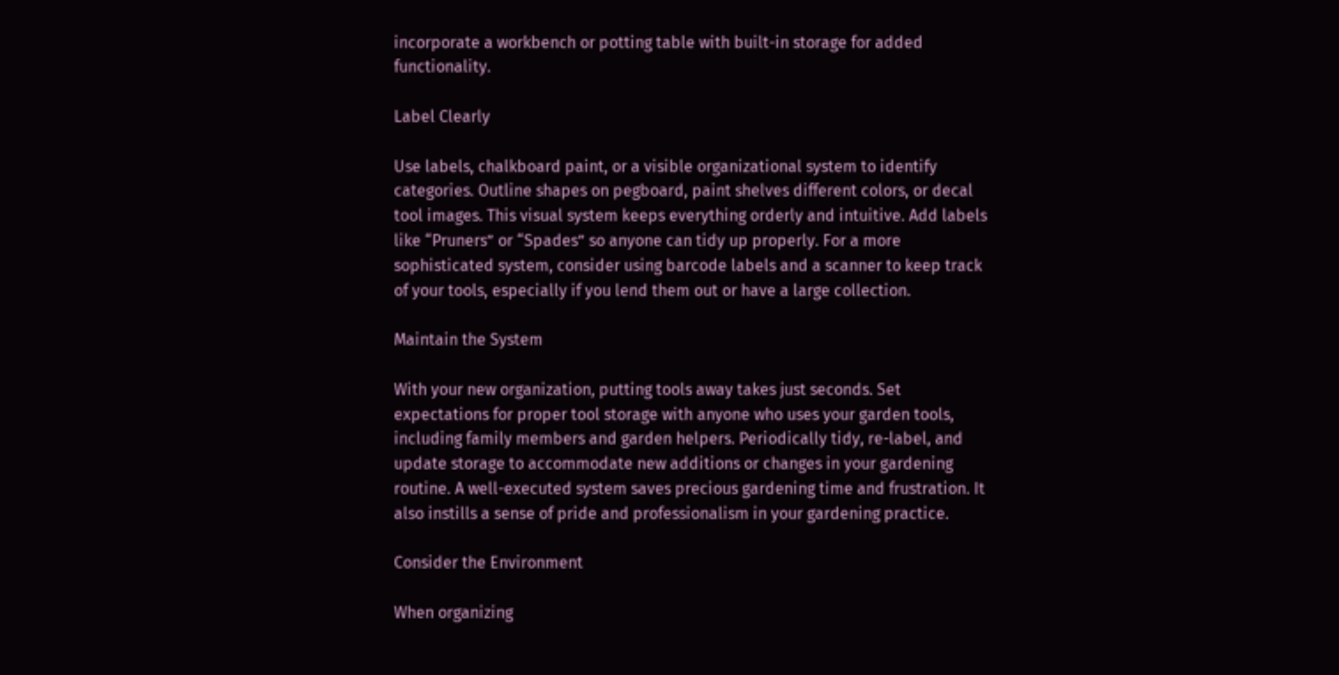incorporate a workbench or potting table with built-in storage for added functionality.

Label Clearly

Use labels, chalkboard paint, or a visible organizational system to identify categories. Outline shapes on pegboard, paint shelves different colors, or decal tool images. This visual system keeps everything orderly and intuitive. Add labels like “Pruners” or “Spades” so anyone can tidy up properly. For a more sophisticated system, consider using barcode labels and a scanner to keep track of your tools, especially if you lend them out or have a large collection.

Maintain the System

With your new organization, putting tools away takes just seconds. Set expectations for proper tool storage with anyone who uses your garden tools, including family members and garden helpers. Periodically tidy, re-label, and update storage to accommodate new additions or changes in your gardening routine. A well-executed system saves precious gardening time and frustration. It also instills a sense of pride and professionalism in your gardening practice.

Consider the Environment

When organizing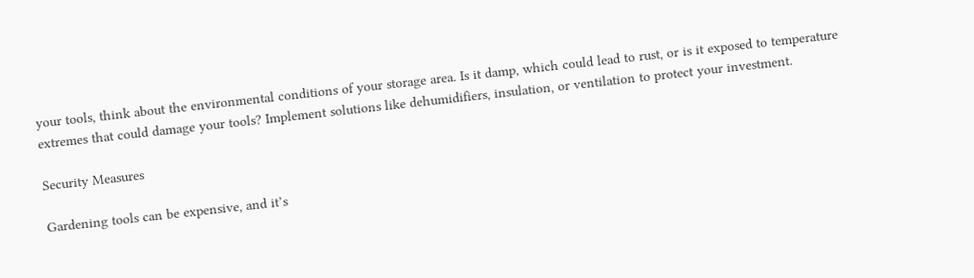your tools, think about the environmental conditions of your storage area. Is it damp, which could lead to rust, or is it exposed to temperature extremes that could damage your tools? Implement solutions like dehumidifiers, insulation, or ventilation to protect your investment.

Security Measures

Gardening tools can be expensive, and it’s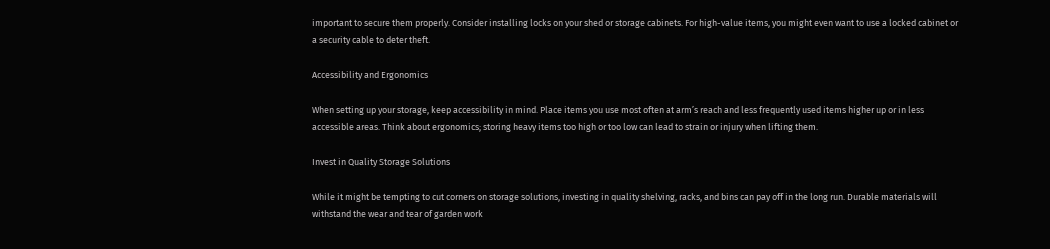important to secure them properly. Consider installing locks on your shed or storage cabinets. For high-value items, you might even want to use a locked cabinet or a security cable to deter theft.

Accessibility and Ergonomics

When setting up your storage, keep accessibility in mind. Place items you use most often at arm’s reach and less frequently used items higher up or in less accessible areas. Think about ergonomics; storing heavy items too high or too low can lead to strain or injury when lifting them.

Invest in Quality Storage Solutions

While it might be tempting to cut corners on storage solutions, investing in quality shelving, racks, and bins can pay off in the long run. Durable materials will withstand the wear and tear of garden work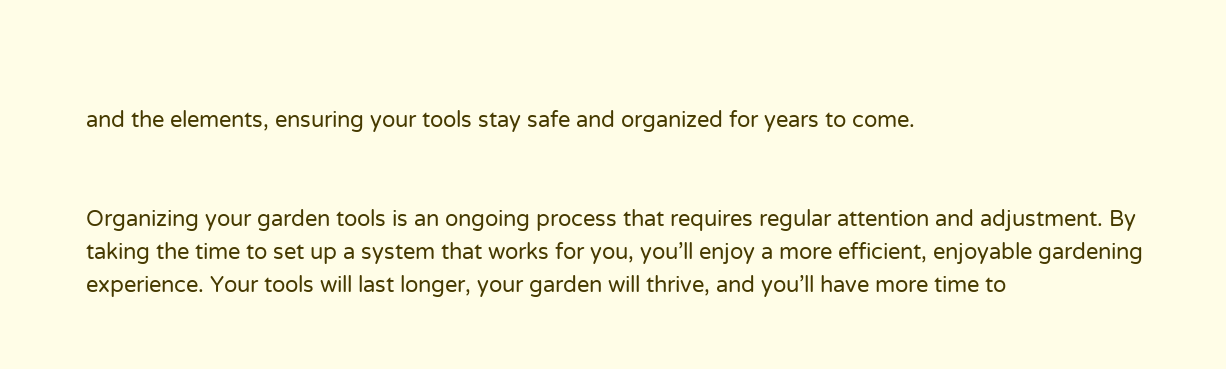and the elements, ensuring your tools stay safe and organized for years to come.


Organizing your garden tools is an ongoing process that requires regular attention and adjustment. By taking the time to set up a system that works for you, you’ll enjoy a more efficient, enjoyable gardening experience. Your tools will last longer, your garden will thrive, and you’ll have more time to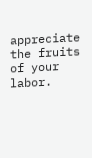appreciate the fruits of your labor.